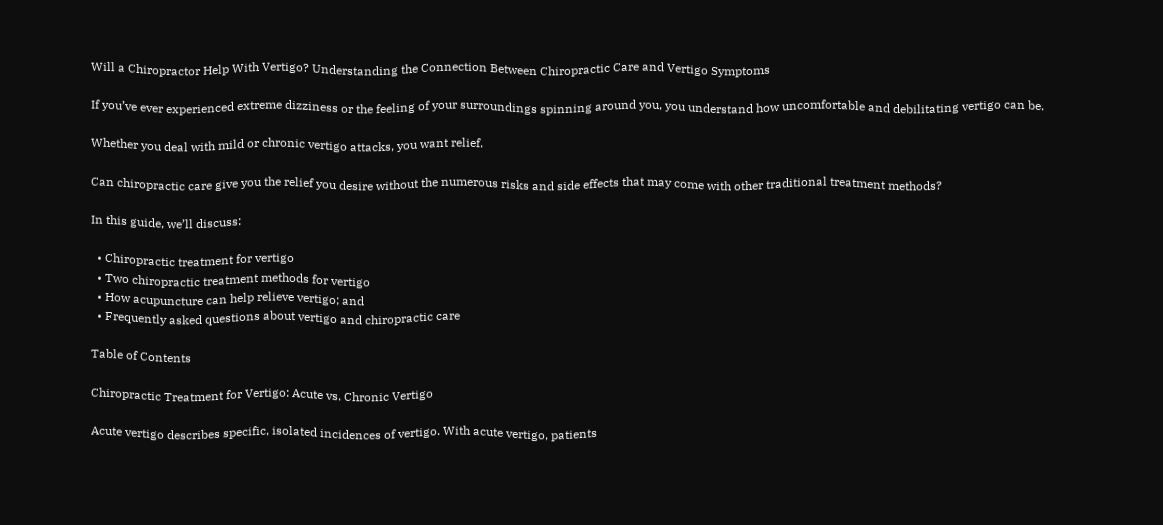Will a Chiropractor Help With Vertigo? Understanding the Connection Between Chiropractic Care and Vertigo Symptoms

If you’ve ever experienced extreme dizziness or the feeling of your surroundings spinning around you, you understand how uncomfortable and debilitating vertigo can be.

Whether you deal with mild or chronic vertigo attacks, you want relief.

Can chiropractic care give you the relief you desire without the numerous risks and side effects that may come with other traditional treatment methods?

In this guide, we’ll discuss:

  • Chiropractic treatment for vertigo
  • Two chiropractic treatment methods for vertigo
  • How acupuncture can help relieve vertigo; and
  • Frequently asked questions about vertigo and chiropractic care

Table of Contents

Chiropractic Treatment for Vertigo: Acute vs. Chronic Vertigo

Acute vertigo describes specific, isolated incidences of vertigo. With acute vertigo, patients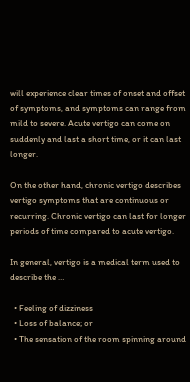will experience clear times of onset and offset of symptoms, and symptoms can range from mild to severe. Acute vertigo can come on suddenly and last a short time, or it can last longer.

On the other hand, chronic vertigo describes vertigo symptoms that are continuous or recurring. Chronic vertigo can last for longer periods of time compared to acute vertigo.

In general, vertigo is a medical term used to describe the …

  • Feeling of dizziness
  • Loss of balance; or
  • The sensation of the room spinning around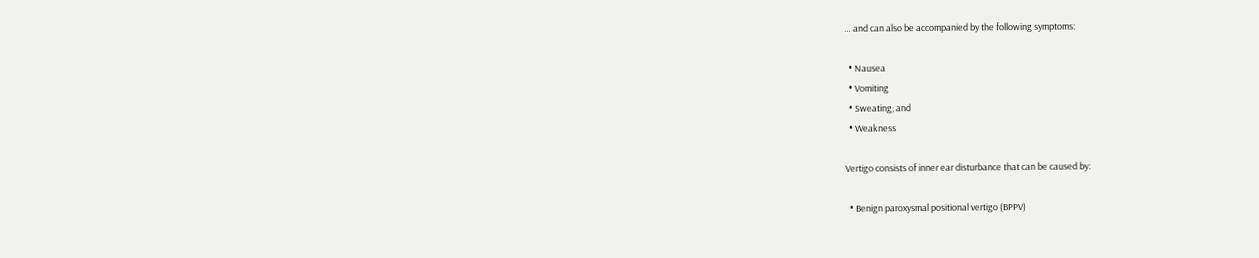… and can also be accompanied by the following symptoms:

  • Nausea
  • Vomiting
  • Sweating; and
  • Weakness

Vertigo consists of inner ear disturbance that can be caused by:

  • Benign paroxysmal positional vertigo (BPPV)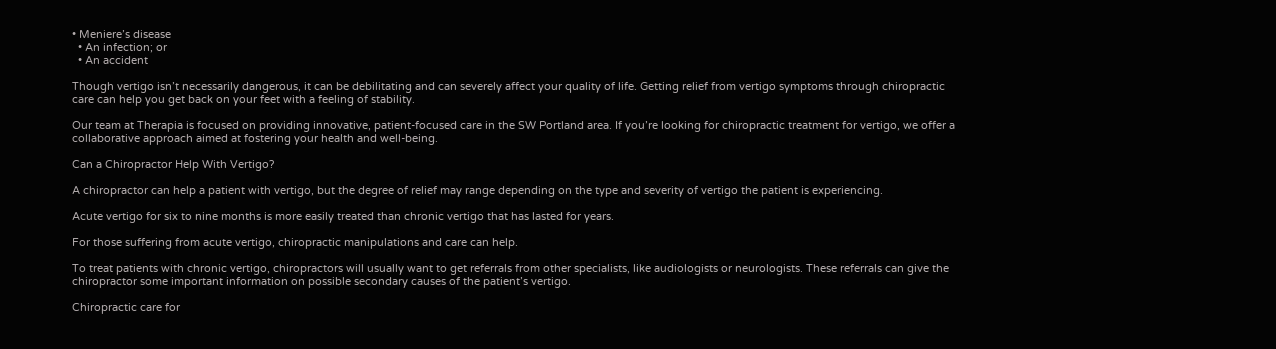• Meniere’s disease
  • An infection; or
  • An accident

Though vertigo isn’t necessarily dangerous, it can be debilitating and can severely affect your quality of life. Getting relief from vertigo symptoms through chiropractic care can help you get back on your feet with a feeling of stability.

Our team at Therapia is focused on providing innovative, patient-focused care in the SW Portland area. If you’re looking for chiropractic treatment for vertigo, we offer a collaborative approach aimed at fostering your health and well-being.

Can a Chiropractor Help With Vertigo?

A chiropractor can help a patient with vertigo, but the degree of relief may range depending on the type and severity of vertigo the patient is experiencing.

Acute vertigo for six to nine months is more easily treated than chronic vertigo that has lasted for years.

For those suffering from acute vertigo, chiropractic manipulations and care can help.

To treat patients with chronic vertigo, chiropractors will usually want to get referrals from other specialists, like audiologists or neurologists. These referrals can give the chiropractor some important information on possible secondary causes of the patient’s vertigo.

Chiropractic care for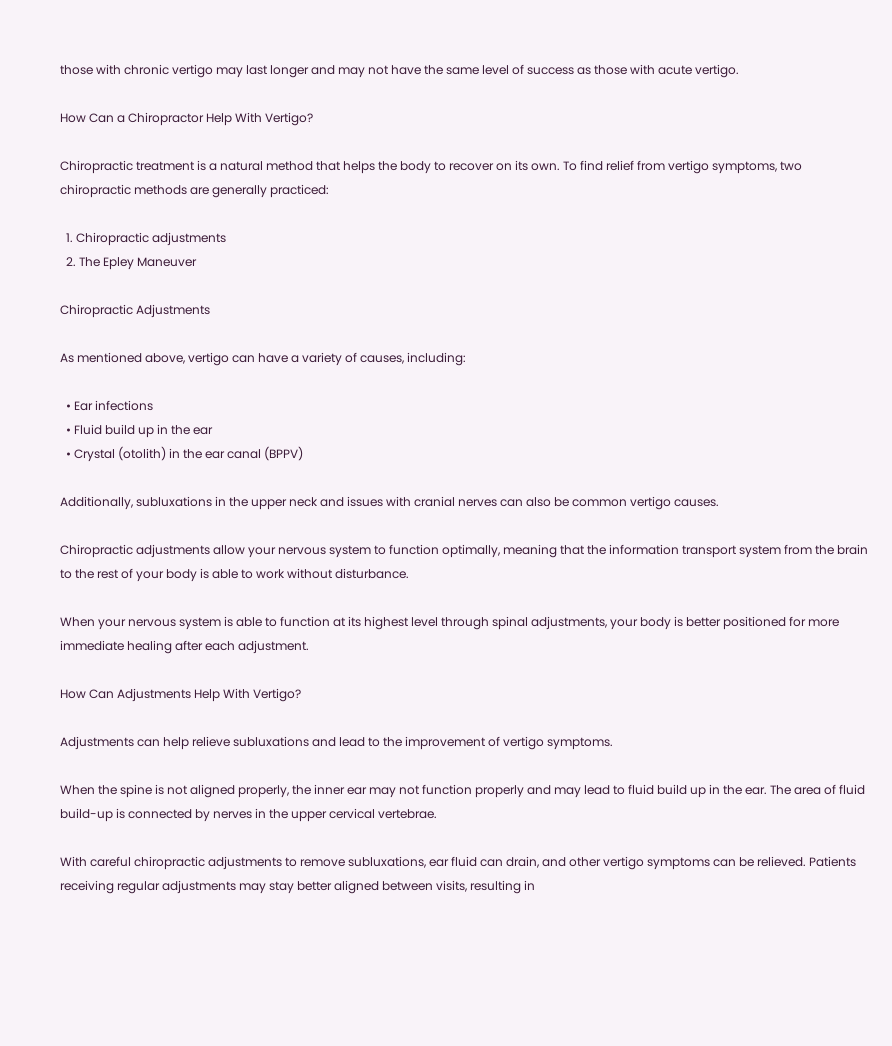those with chronic vertigo may last longer and may not have the same level of success as those with acute vertigo.

How Can a Chiropractor Help With Vertigo?

Chiropractic treatment is a natural method that helps the body to recover on its own. To find relief from vertigo symptoms, two chiropractic methods are generally practiced:

  1. Chiropractic adjustments
  2. The Epley Maneuver

Chiropractic Adjustments

As mentioned above, vertigo can have a variety of causes, including:

  • Ear infections
  • Fluid build up in the ear
  • Crystal (otolith) in the ear canal (BPPV)

Additionally, subluxations in the upper neck and issues with cranial nerves can also be common vertigo causes.

Chiropractic adjustments allow your nervous system to function optimally, meaning that the information transport system from the brain to the rest of your body is able to work without disturbance.

When your nervous system is able to function at its highest level through spinal adjustments, your body is better positioned for more immediate healing after each adjustment.

How Can Adjustments Help With Vertigo?

Adjustments can help relieve subluxations and lead to the improvement of vertigo symptoms.

When the spine is not aligned properly, the inner ear may not function properly and may lead to fluid build up in the ear. The area of fluid build-up is connected by nerves in the upper cervical vertebrae.

With careful chiropractic adjustments to remove subluxations, ear fluid can drain, and other vertigo symptoms can be relieved. Patients receiving regular adjustments may stay better aligned between visits, resulting in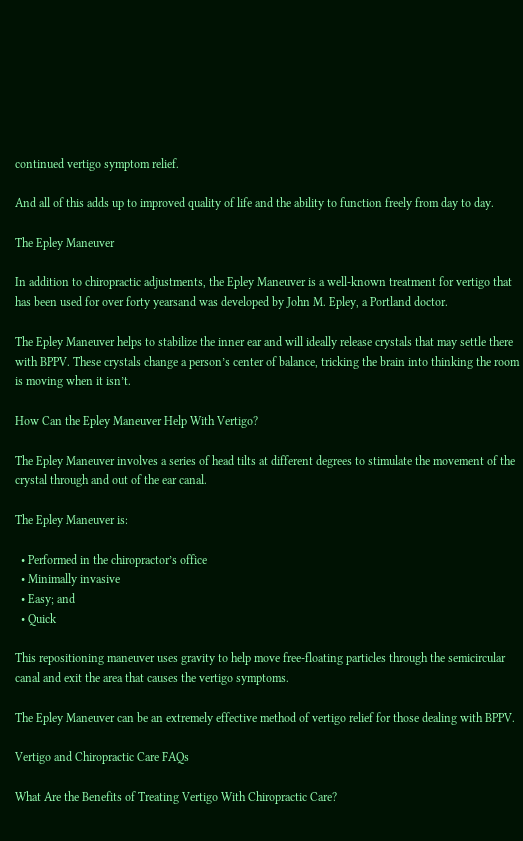continued vertigo symptom relief.

And all of this adds up to improved quality of life and the ability to function freely from day to day.

The Epley Maneuver

In addition to chiropractic adjustments, the Epley Maneuver is a well-known treatment for vertigo that has been used for over forty yearsand was developed by John M. Epley, a Portland doctor.

The Epley Maneuver helps to stabilize the inner ear and will ideally release crystals that may settle there with BPPV. These crystals change a person’s center of balance, tricking the brain into thinking the room is moving when it isn’t.

How Can the Epley Maneuver Help With Vertigo?

The Epley Maneuver involves a series of head tilts at different degrees to stimulate the movement of the crystal through and out of the ear canal.

The Epley Maneuver is:

  • Performed in the chiropractor’s office
  • Minimally invasive
  • Easy; and
  • Quick

This repositioning maneuver uses gravity to help move free-floating particles through the semicircular canal and exit the area that causes the vertigo symptoms.

The Epley Maneuver can be an extremely effective method of vertigo relief for those dealing with BPPV.

Vertigo and Chiropractic Care FAQs

What Are the Benefits of Treating Vertigo With Chiropractic Care?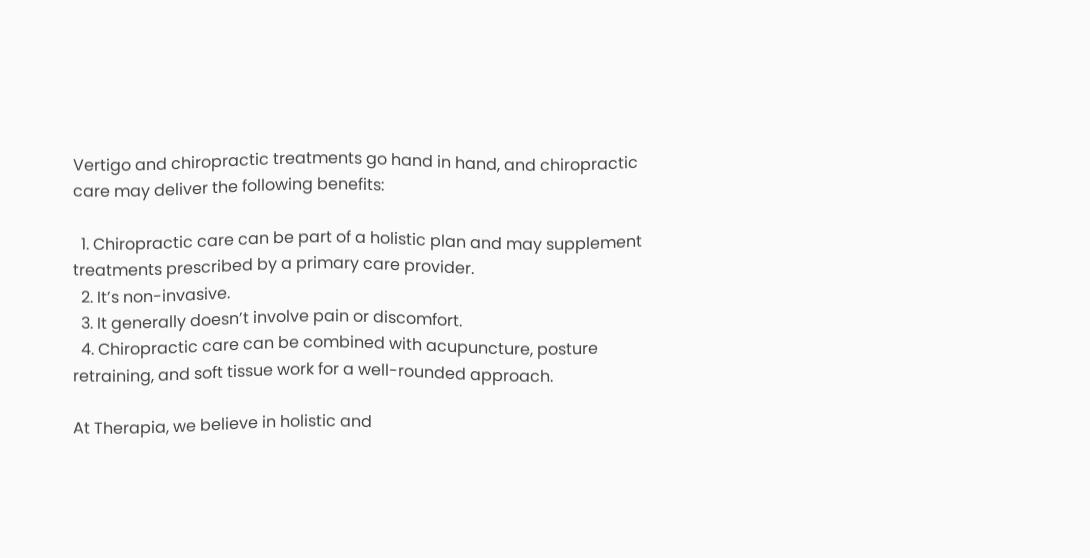Vertigo and chiropractic treatments go hand in hand, and chiropractic care may deliver the following benefits:

  1. Chiropractic care can be part of a holistic plan and may supplement treatments prescribed by a primary care provider.
  2. It’s non-invasive.
  3. It generally doesn’t involve pain or discomfort.
  4. Chiropractic care can be combined with acupuncture, posture retraining, and soft tissue work for a well-rounded approach.

At Therapia, we believe in holistic and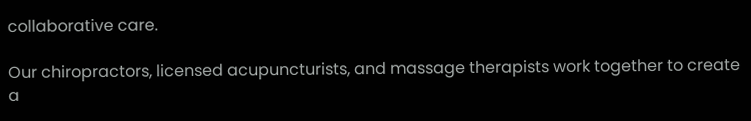collaborative care.

Our chiropractors, licensed acupuncturists, and massage therapists work together to create a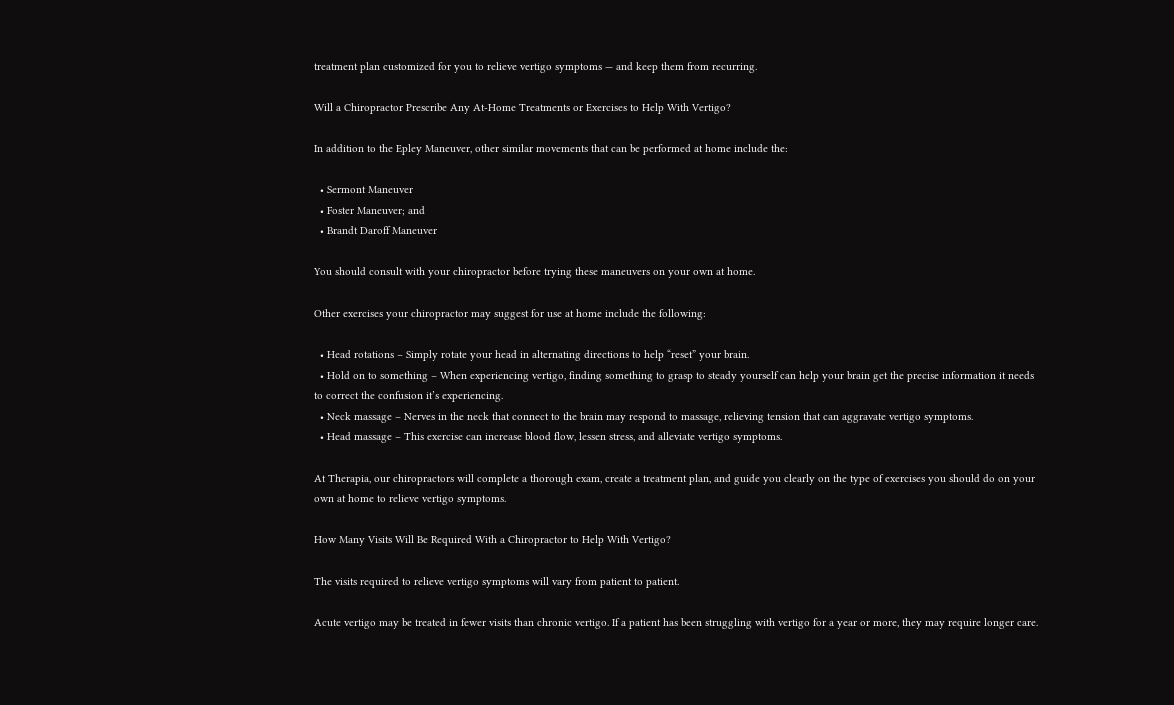treatment plan customized for you to relieve vertigo symptoms — and keep them from recurring.

Will a Chiropractor Prescribe Any At-Home Treatments or Exercises to Help With Vertigo?

In addition to the Epley Maneuver, other similar movements that can be performed at home include the:

  • Sermont Maneuver
  • Foster Maneuver; and
  • Brandt Daroff Maneuver

You should consult with your chiropractor before trying these maneuvers on your own at home.

Other exercises your chiropractor may suggest for use at home include the following:

  • Head rotations – Simply rotate your head in alternating directions to help “reset” your brain.
  • Hold on to something – When experiencing vertigo, finding something to grasp to steady yourself can help your brain get the precise information it needs to correct the confusion it’s experiencing.
  • Neck massage – Nerves in the neck that connect to the brain may respond to massage, relieving tension that can aggravate vertigo symptoms.
  • Head massage – This exercise can increase blood flow, lessen stress, and alleviate vertigo symptoms.

At Therapia, our chiropractors will complete a thorough exam, create a treatment plan, and guide you clearly on the type of exercises you should do on your own at home to relieve vertigo symptoms.

How Many Visits Will Be Required With a Chiropractor to Help With Vertigo?

The visits required to relieve vertigo symptoms will vary from patient to patient.

Acute vertigo may be treated in fewer visits than chronic vertigo. If a patient has been struggling with vertigo for a year or more, they may require longer care.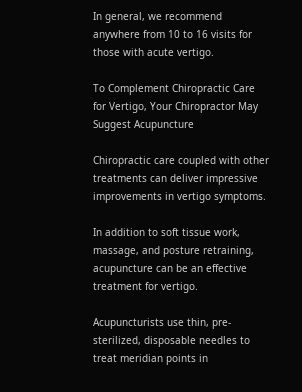In general, we recommend anywhere from 10 to 16 visits for those with acute vertigo.

To Complement Chiropractic Care for Vertigo, Your Chiropractor May Suggest Acupuncture

Chiropractic care coupled with other treatments can deliver impressive improvements in vertigo symptoms.

In addition to soft tissue work, massage, and posture retraining, acupuncture can be an effective treatment for vertigo.

Acupuncturists use thin, pre-sterilized, disposable needles to treat meridian points in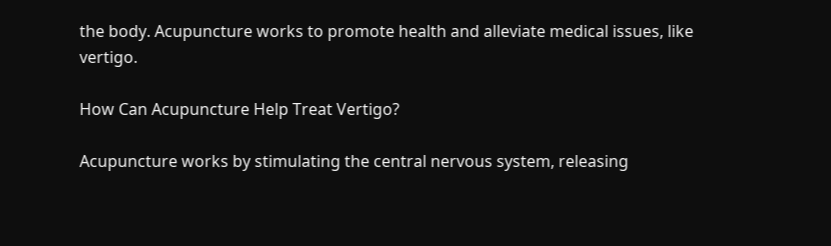the body. Acupuncture works to promote health and alleviate medical issues, like vertigo.

How Can Acupuncture Help Treat Vertigo?

Acupuncture works by stimulating the central nervous system, releasing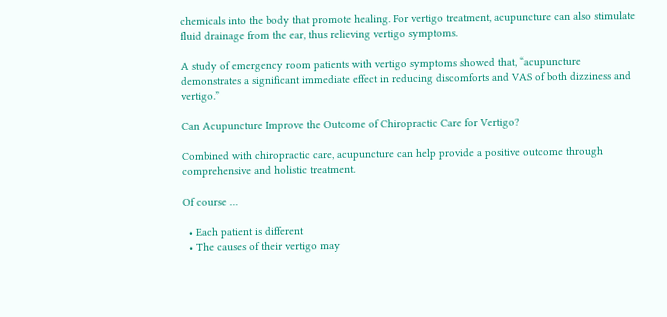chemicals into the body that promote healing. For vertigo treatment, acupuncture can also stimulate fluid drainage from the ear, thus relieving vertigo symptoms.

A study of emergency room patients with vertigo symptoms showed that, “acupuncture demonstrates a significant immediate effect in reducing discomforts and VAS of both dizziness and vertigo.”

Can Acupuncture Improve the Outcome of Chiropractic Care for Vertigo?

Combined with chiropractic care, acupuncture can help provide a positive outcome through comprehensive and holistic treatment.

Of course …

  • Each patient is different
  • The causes of their vertigo may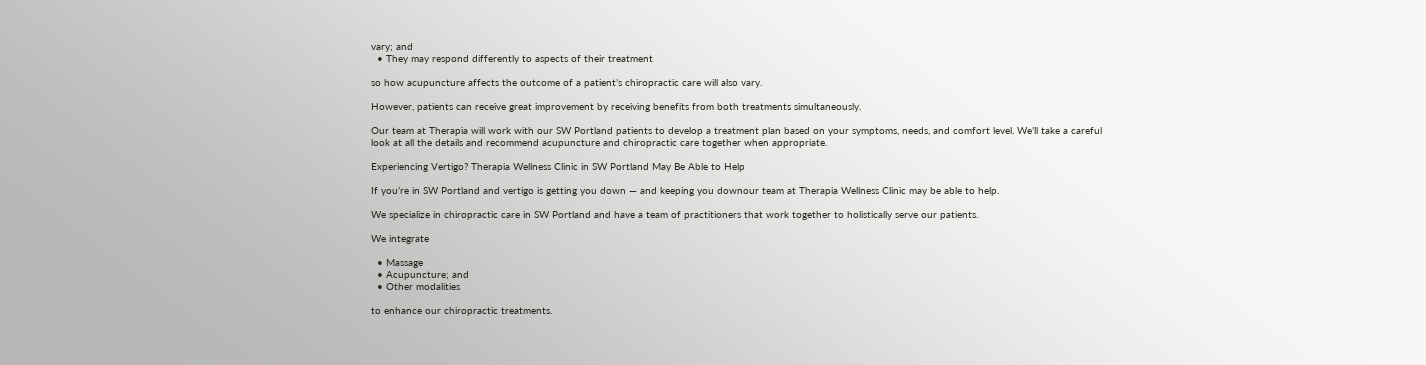vary; and
  • They may respond differently to aspects of their treatment

so how acupuncture affects the outcome of a patient’s chiropractic care will also vary.

However, patients can receive great improvement by receiving benefits from both treatments simultaneously.

Our team at Therapia will work with our SW Portland patients to develop a treatment plan based on your symptoms, needs, and comfort level. We’ll take a careful look at all the details and recommend acupuncture and chiropractic care together when appropriate.

Experiencing Vertigo? Therapia Wellness Clinic in SW Portland May Be Able to Help

If you’re in SW Portland and vertigo is getting you down — and keeping you downour team at Therapia Wellness Clinic may be able to help.

We specialize in chiropractic care in SW Portland and have a team of practitioners that work together to holistically serve our patients.

We integrate

  • Massage
  • Acupuncture; and
  • Other modalities

to enhance our chiropractic treatments.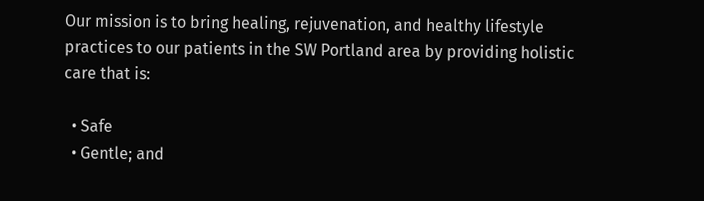Our mission is to bring healing, rejuvenation, and healthy lifestyle practices to our patients in the SW Portland area by providing holistic care that is:

  • Safe
  • Gentle; and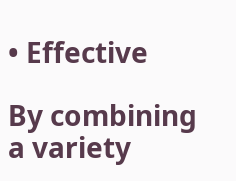• Effective

By combining a variety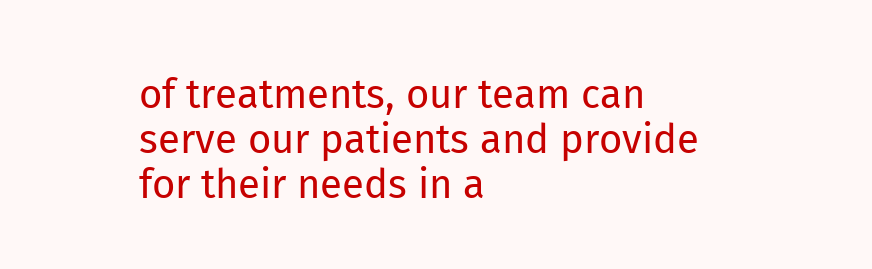of treatments, our team can serve our patients and provide for their needs in a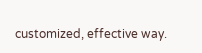customized, effective way.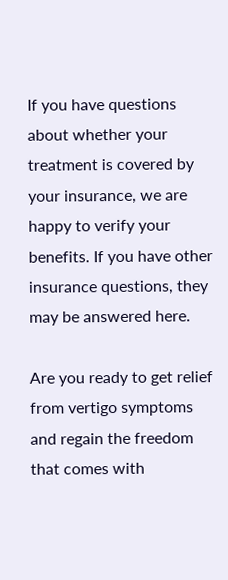If you have questions about whether your treatment is covered by your insurance, we are happy to verify your benefits. If you have other insurance questions, they may be answered here.

Are you ready to get relief from vertigo symptoms and regain the freedom that comes with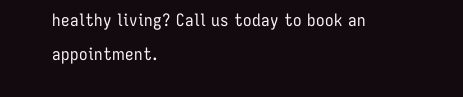healthy living? Call us today to book an appointment.